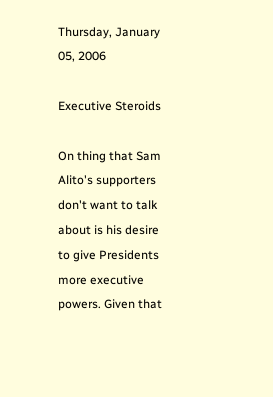Thursday, January 05, 2006

Executive Steroids

On thing that Sam Alito's supporters don't want to talk about is his desire to give Presidents more executive powers. Given that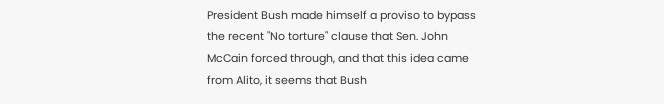President Bush made himself a proviso to bypass the recent "No torture" clause that Sen. John McCain forced through, and that this idea came from Alito, it seems that Bush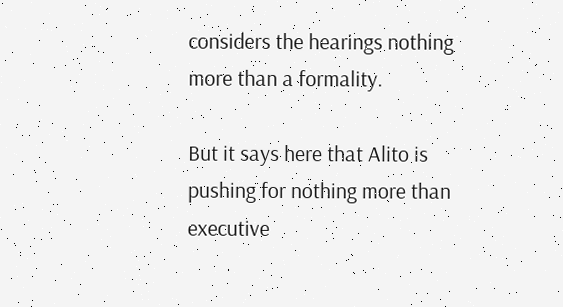considers the hearings nothing more than a formality.

But it says here that Alito is pushing for nothing more than executive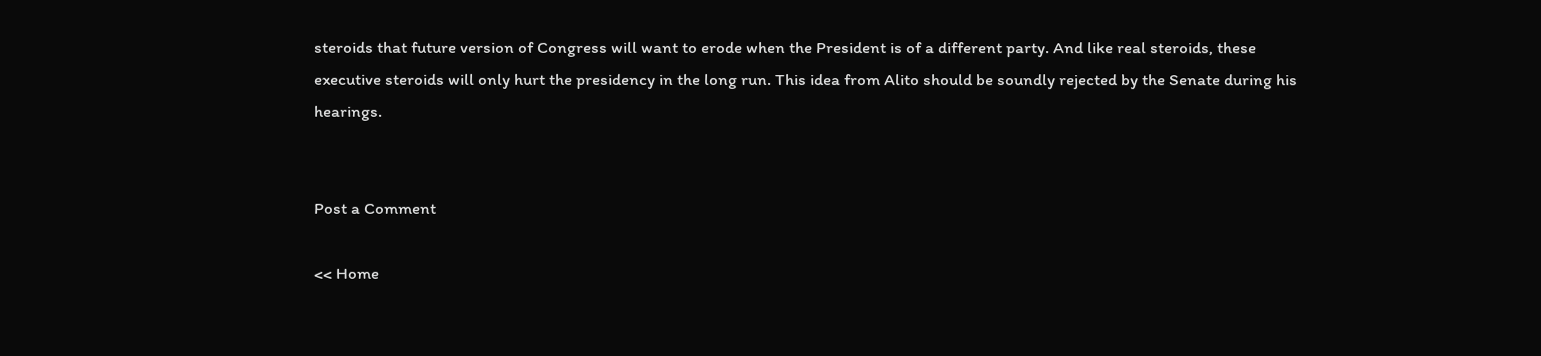steroids that future version of Congress will want to erode when the President is of a different party. And like real steroids, these executive steroids will only hurt the presidency in the long run. This idea from Alito should be soundly rejected by the Senate during his hearings.


Post a Comment

<< Home